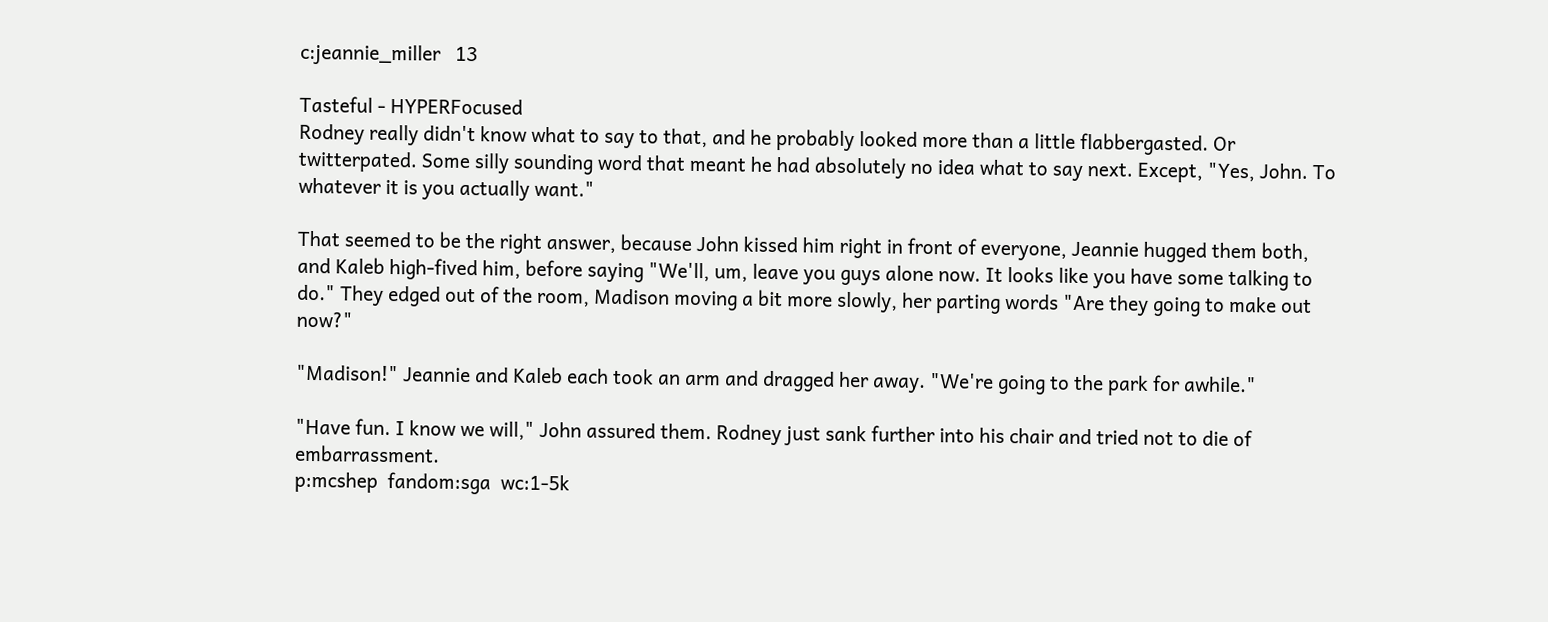c:jeannie_miller   13

Tasteful - HYPERFocused
Rodney really didn't know what to say to that, and he probably looked more than a little flabbergasted. Or twitterpated. Some silly sounding word that meant he had absolutely no idea what to say next. Except, "Yes, John. To whatever it is you actually want."

That seemed to be the right answer, because John kissed him right in front of everyone, Jeannie hugged them both, and Kaleb high-fived him, before saying "We'll, um, leave you guys alone now. It looks like you have some talking to do." They edged out of the room, Madison moving a bit more slowly, her parting words "Are they going to make out now?"

"Madison!" Jeannie and Kaleb each took an arm and dragged her away. "We're going to the park for awhile."

"Have fun. I know we will," John assured them. Rodney just sank further into his chair and tried not to die of embarrassment.
p:mcshep  fandom:sga  wc:1-5k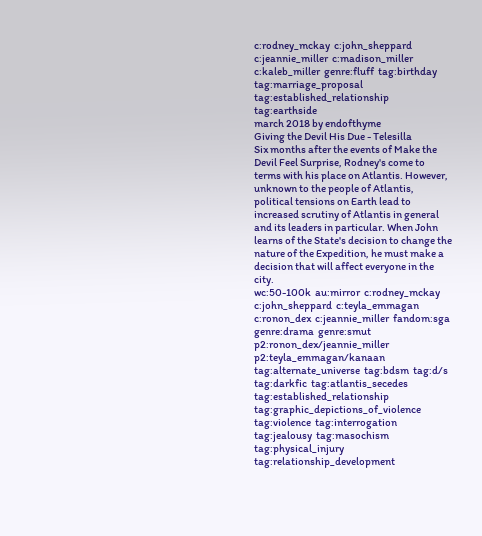c:rodney_mckay  c:john_sheppard  c:jeannie_miller  c:madison_miller  c:kaleb_miller  genre:fluff  tag:birthday  tag:marriage_proposal  tag:established_relationship  tag:earthside
march 2018 by endofthyme
Giving the Devil His Due - Telesilla
Six months after the events of Make the Devil Feel Surprise, Rodney's come to terms with his place on Atlantis. However, unknown to the people of Atlantis, political tensions on Earth lead to increased scrutiny of Atlantis in general and its leaders in particular. When John learns of the State's decision to change the nature of the Expedition, he must make a decision that will affect everyone in the city.
wc:50-100k  au:mirror  c:rodney_mckay  c:john_sheppard  c:teyla_emmagan  c:ronon_dex  c:jeannie_miller  fandom:sga  genre:drama  genre:smut  p2:ronon_dex/jeannie_miller  p2:teyla_emmagan/kanaan  tag:alternate_universe  tag:bdsm  tag:d/s  tag:darkfic  tag:atlantis_secedes  tag:established_relationship  tag:graphic_depictions_of_violence  tag:violence  tag:interrogation  tag:jealousy  tag:masochism  tag:physical_injury  tag:relationship_development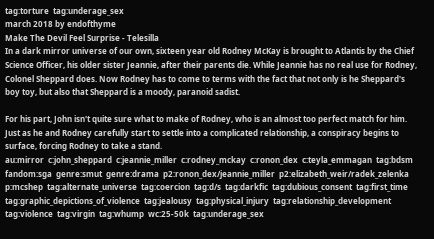tag:torture  tag:underage_sex
march 2018 by endofthyme
Make The Devil Feel Surprise - Telesilla
In a dark mirror universe of our own, sixteen year old Rodney McKay is brought to Atlantis by the Chief Science Officer, his older sister Jeannie, after their parents die. While Jeannie has no real use for Rodney, Colonel Sheppard does. Now Rodney has to come to terms with the fact that not only is he Sheppard's boy toy, but also that Sheppard is a moody, paranoid sadist.

For his part, John isn't quite sure what to make of Rodney, who is an almost too perfect match for him. Just as he and Rodney carefully start to settle into a complicated relationship, a conspiracy begins to surface, forcing Rodney to take a stand.
au:mirror  c:john_sheppard  c:jeannie_miller  c:rodney_mckay  c:ronon_dex  c:teyla_emmagan  tag:bdsm  fandom:sga  genre:smut  genre:drama  p2:ronon_dex/jeannie_miller  p2:elizabeth_weir/radek_zelenka  p:mcshep  tag:alternate_universe  tag:coercion  tag:d/s  tag:darkfic  tag:dubious_consent  tag:first_time  tag:graphic_depictions_of_violence  tag:jealousy  tag:physical_injury  tag:relationship_development  tag:violence  tag:virgin  tag:whump  wc:25-50k  tag:underage_sex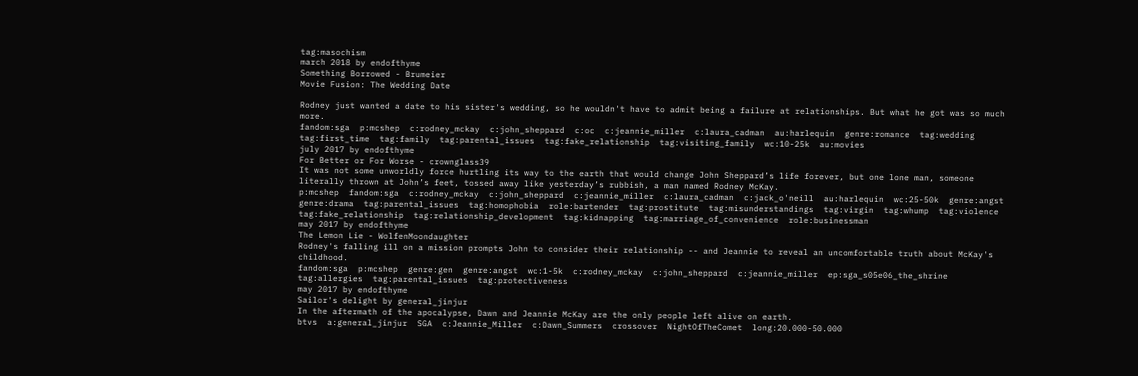tag:masochism
march 2018 by endofthyme
Something Borrowed - Brumeier
Movie Fusion: The Wedding Date

Rodney just wanted a date to his sister's wedding, so he wouldn't have to admit being a failure at relationships. But what he got was so much more.
fandom:sga  p:mcshep  c:rodney_mckay  c:john_sheppard  c:oc  c:jeannie_miller  c:laura_cadman  au:harlequin  genre:romance  tag:wedding  tag:first_time  tag:family  tag:parental_issues  tag:fake_relationship  tag:visiting_family  wc:10-25k  au:movies
july 2017 by endofthyme
For Better or For Worse - crownglass39
It was not some unworldly force hurtling its way to the earth that would change John Sheppard’s life forever, but one lone man, someone literally thrown at John’s feet, tossed away like yesterday’s rubbish, a man named Rodney McKay.
p:mcshep  fandom:sga  c:rodney_mckay  c:john_sheppard  c:jeannie_miller  c:laura_cadman  c:jack_o'neill  au:harlequin  wc:25-50k  genre:angst  genre:drama  tag:parental_issues  tag:homophobia  role:bartender  tag:prostitute  tag:misunderstandings  tag:virgin  tag:whump  tag:violence  tag:fake_relationship  tag:relationship_development  tag:kidnapping  tag:marriage_of_convenience  role:businessman
may 2017 by endofthyme
The Lemon Lie - WolfenMoondaughter
Rodney's falling ill on a mission prompts John to consider their relationship -- and Jeannie to reveal an uncomfortable truth about McKay's childhood.
fandom:sga  p:mcshep  genre:gen  genre:angst  wc:1-5k  c:rodney_mckay  c:john_sheppard  c:jeannie_miller  ep:sga_s05e06_the_shrine  tag:allergies  tag:parental_issues  tag:protectiveness
may 2017 by endofthyme
Sailor's delight by general_jinjur
In the aftermath of the apocalypse, Dawn and Jeannie McKay are the only people left alive on earth.
btvs  a:general_jinjur  SGA  c:Jeannie_Miller  c:Dawn_Summers  crossover  NightOfTheComet  long:20.000-50.000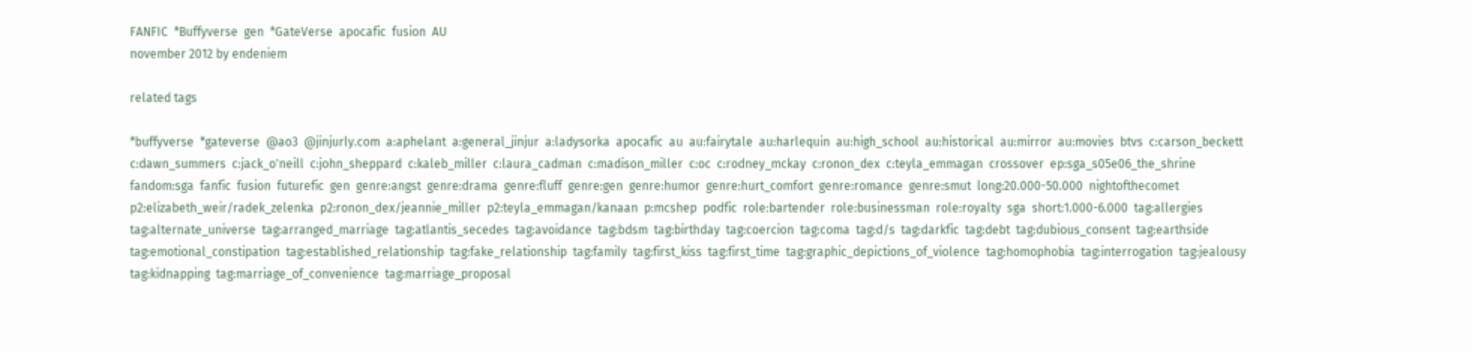FANFIC  *Buffyverse  gen  *GateVerse  apocafic  fusion  AU
november 2012 by endeniem

related tags

*buffyverse  *gateverse  @ao3  @jinjurly.com  a:aphelant  a:general_jinjur  a:ladysorka  apocafic  au  au:fairytale  au:harlequin  au:high_school  au:historical  au:mirror  au:movies  btvs  c:carson_beckett  c:dawn_summers  c:jack_o'neill  c:john_sheppard  c:kaleb_miller  c:laura_cadman  c:madison_miller  c:oc  c:rodney_mckay  c:ronon_dex  c:teyla_emmagan  crossover  ep:sga_s05e06_the_shrine  fandom:sga  fanfic  fusion  futurefic  gen  genre:angst  genre:drama  genre:fluff  genre:gen  genre:humor  genre:hurt_comfort  genre:romance  genre:smut  long:20.000-50.000  nightofthecomet  p2:elizabeth_weir/radek_zelenka  p2:ronon_dex/jeannie_miller  p2:teyla_emmagan/kanaan  p:mcshep  podfic  role:bartender  role:businessman  role:royalty  sga  short:1.000-6.000  tag:allergies  tag:alternate_universe  tag:arranged_marriage  tag:atlantis_secedes  tag:avoidance  tag:bdsm  tag:birthday  tag:coercion  tag:coma  tag:d/s  tag:darkfic  tag:debt  tag:dubious_consent  tag:earthside  tag:emotional_constipation  tag:established_relationship  tag:fake_relationship  tag:family  tag:first_kiss  tag:first_time  tag:graphic_depictions_of_violence  tag:homophobia  tag:interrogation  tag:jealousy  tag:kidnapping  tag:marriage_of_convenience  tag:marriage_proposal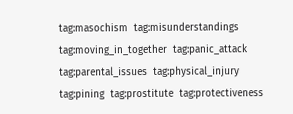tag:masochism  tag:misunderstandings  tag:moving_in_together  tag:panic_attack  tag:parental_issues  tag:physical_injury  tag:pining  tag:prostitute  tag:protectiveness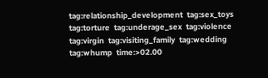tag:relationship_development  tag:sex_toys  tag:torture  tag:underage_sex  tag:violence  tag:virgin  tag:visiting_family  tag:wedding  tag:whump  time:>02.00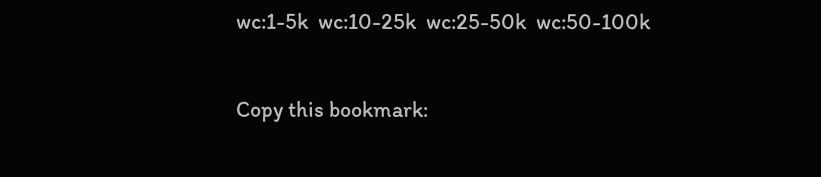wc:1-5k  wc:10-25k  wc:25-50k  wc:50-100k

Copy this bookmark: